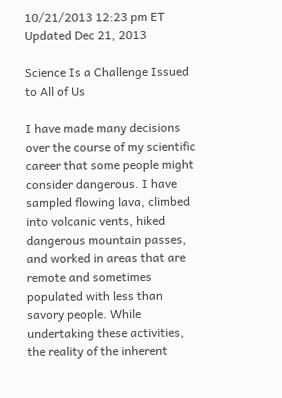10/21/2013 12:23 pm ET Updated Dec 21, 2013

Science Is a Challenge Issued to All of Us

I have made many decisions over the course of my scientific career that some people might consider dangerous. I have sampled flowing lava, climbed into volcanic vents, hiked dangerous mountain passes, and worked in areas that are remote and sometimes populated with less than savory people. While undertaking these activities, the reality of the inherent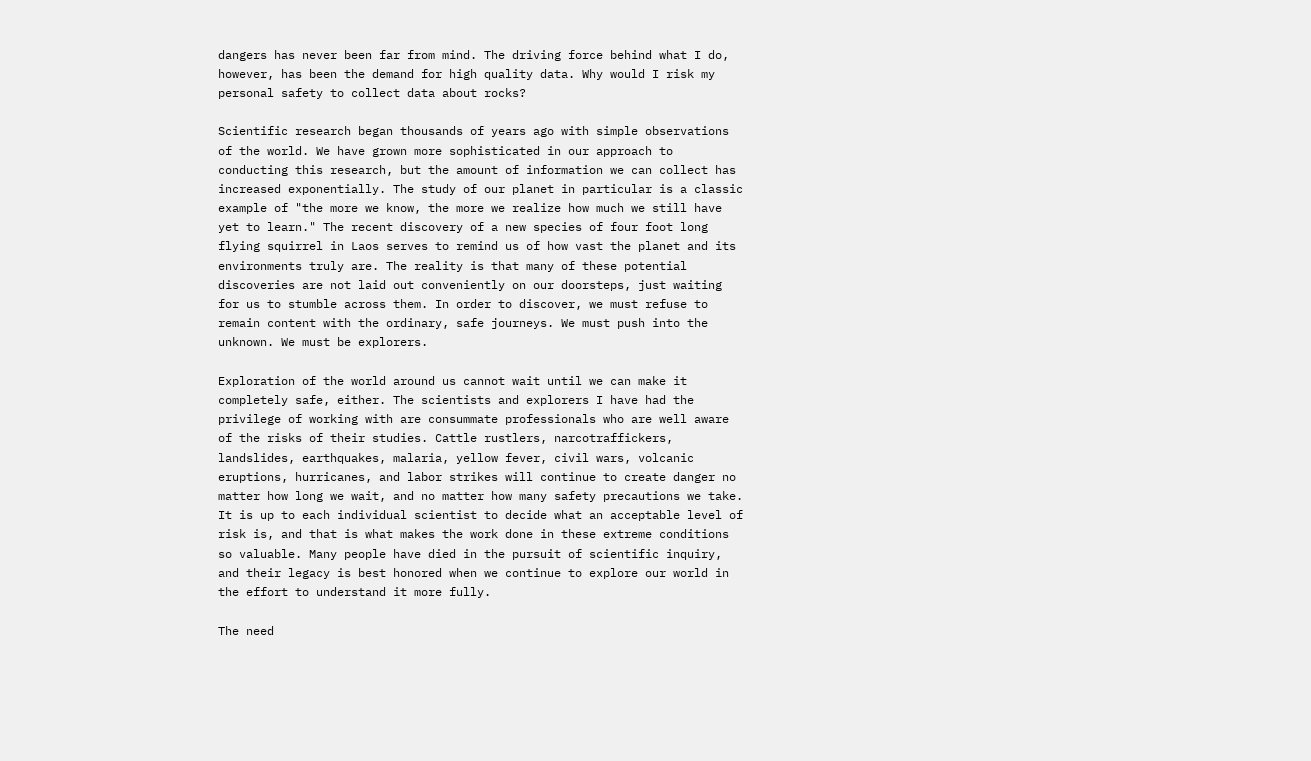dangers has never been far from mind. The driving force behind what I do, however, has been the demand for high quality data. Why would I risk my personal safety to collect data about rocks?

Scientific research began thousands of years ago with simple observations of the world. We have grown more sophisticated in our approach to conducting this research, but the amount of information we can collect has increased exponentially. The study of our planet in particular is a classic example of "the more we know, the more we realize how much we still have yet to learn." The recent discovery of a new species of four foot long flying squirrel in Laos serves to remind us of how vast the planet and its environments truly are. The reality is that many of these potential discoveries are not laid out conveniently on our doorsteps, just waiting for us to stumble across them. In order to discover, we must refuse to remain content with the ordinary, safe journeys. We must push into the unknown. We must be explorers.

Exploration of the world around us cannot wait until we can make it completely safe, either. The scientists and explorers I have had the privilege of working with are consummate professionals who are well aware of the risks of their studies. Cattle rustlers, narcotraffickers, landslides, earthquakes, malaria, yellow fever, civil wars, volcanic eruptions, hurricanes, and labor strikes will continue to create danger no matter how long we wait, and no matter how many safety precautions we take. It is up to each individual scientist to decide what an acceptable level of risk is, and that is what makes the work done in these extreme conditions so valuable. Many people have died in the pursuit of scientific inquiry, and their legacy is best honored when we continue to explore our world in the effort to understand it more fully.

The need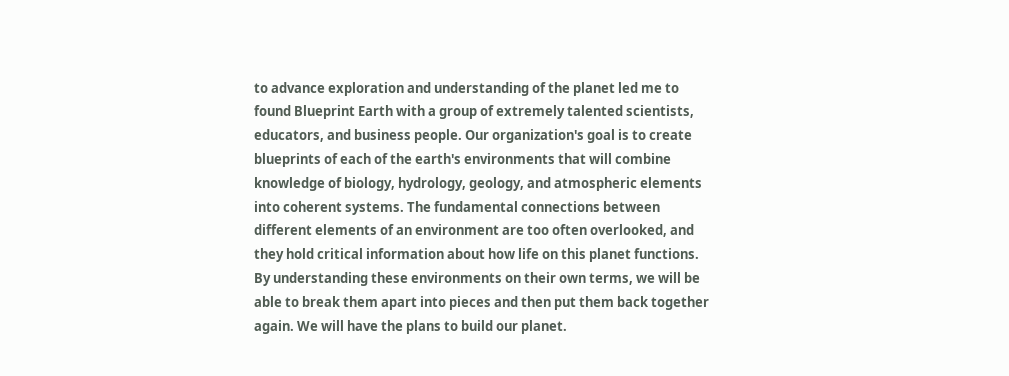to advance exploration and understanding of the planet led me to found Blueprint Earth with a group of extremely talented scientists, educators, and business people. Our organization's goal is to create blueprints of each of the earth's environments that will combine knowledge of biology, hydrology, geology, and atmospheric elements into coherent systems. The fundamental connections between different elements of an environment are too often overlooked, and they hold critical information about how life on this planet functions. By understanding these environments on their own terms, we will be able to break them apart into pieces and then put them back together again. We will have the plans to build our planet.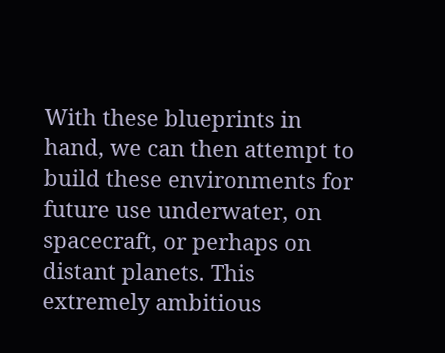With these blueprints in hand, we can then attempt to build these environments for future use underwater, on spacecraft, or perhaps on distant planets. This extremely ambitious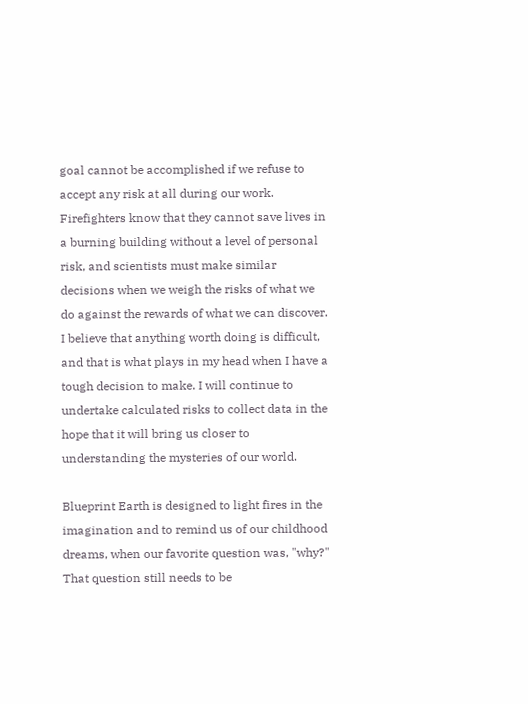goal cannot be accomplished if we refuse to accept any risk at all during our work. Firefighters know that they cannot save lives in a burning building without a level of personal risk, and scientists must make similar decisions when we weigh the risks of what we do against the rewards of what we can discover. I believe that anything worth doing is difficult, and that is what plays in my head when I have a tough decision to make. I will continue to undertake calculated risks to collect data in the hope that it will bring us closer to understanding the mysteries of our world.

Blueprint Earth is designed to light fires in the imagination and to remind us of our childhood dreams, when our favorite question was, "why?" That question still needs to be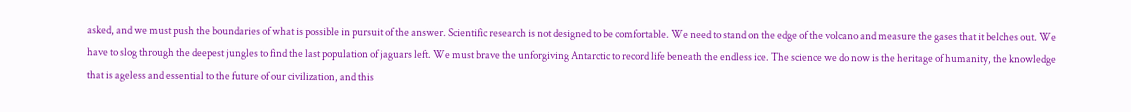asked, and we must push the boundaries of what is possible in pursuit of the answer. Scientific research is not designed to be comfortable. We need to stand on the edge of the volcano and measure the gases that it belches out. We have to slog through the deepest jungles to find the last population of jaguars left. We must brave the unforgiving Antarctic to record life beneath the endless ice. The science we do now is the heritage of humanity, the knowledge that is ageless and essential to the future of our civilization, and this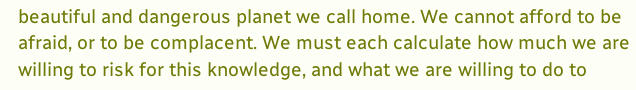beautiful and dangerous planet we call home. We cannot afford to be afraid, or to be complacent. We must each calculate how much we are willing to risk for this knowledge, and what we are willing to do to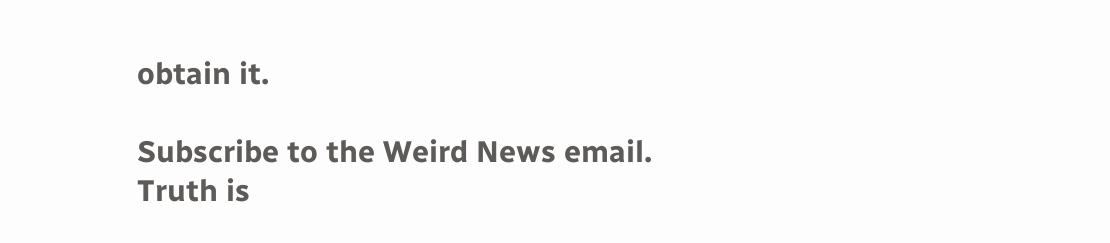obtain it.

Subscribe to the Weird News email.
Truth is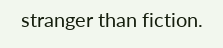stranger than fiction.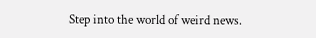Step into the world of weird news.